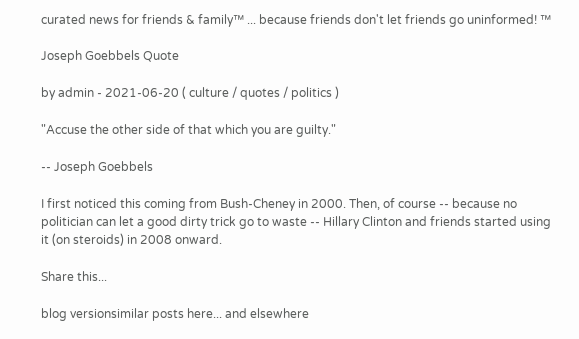curated news for friends & family™ ... because friends don't let friends go uninformed! ™

Joseph Goebbels Quote

by admin - 2021-06-20 ( culture / quotes / politics )

"Accuse the other side of that which you are guilty."

-- Joseph Goebbels

I first noticed this coming from Bush-Cheney in 2000. Then, of course -- because no politician can let a good dirty trick go to waste -- Hillary Clinton and friends started using it (on steroids) in 2008 onward.

Share this...

blog versionsimilar posts here... and elsewhere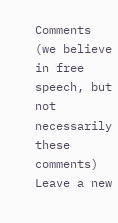Comments (we believe in free speech, but not necessarily these comments)
Leave a new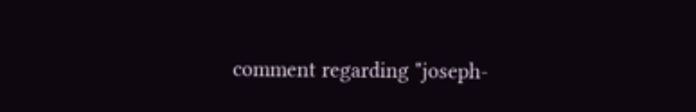comment regarding "joseph-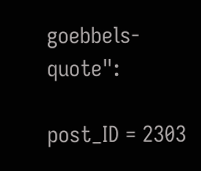goebbels-quote":

post_ID = 2303